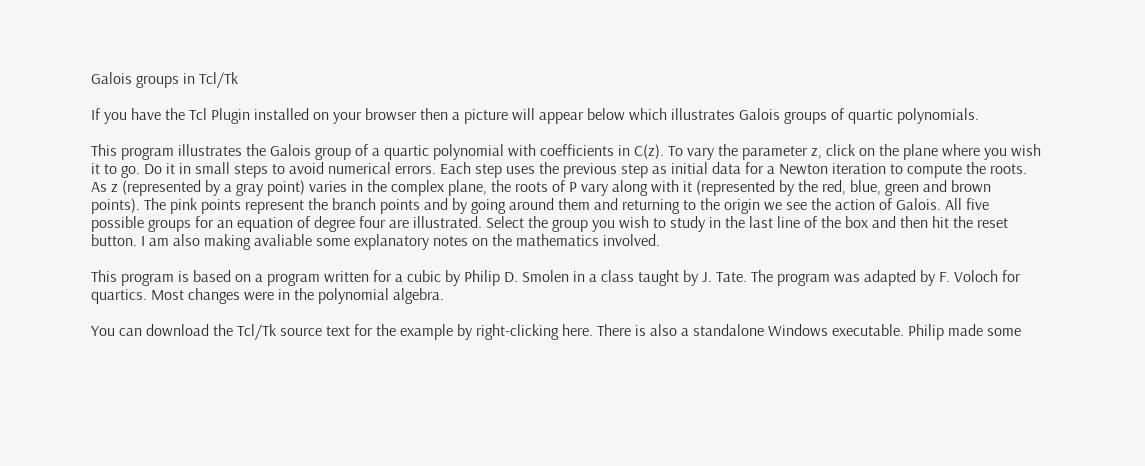Galois groups in Tcl/Tk

If you have the Tcl Plugin installed on your browser then a picture will appear below which illustrates Galois groups of quartic polynomials.

This program illustrates the Galois group of a quartic polynomial with coefficients in C(z). To vary the parameter z, click on the plane where you wish it to go. Do it in small steps to avoid numerical errors. Each step uses the previous step as initial data for a Newton iteration to compute the roots. As z (represented by a gray point) varies in the complex plane, the roots of P vary along with it (represented by the red, blue, green and brown points). The pink points represent the branch points and by going around them and returning to the origin we see the action of Galois. All five possible groups for an equation of degree four are illustrated. Select the group you wish to study in the last line of the box and then hit the reset button. I am also making avaliable some explanatory notes on the mathematics involved.

This program is based on a program written for a cubic by Philip D. Smolen in a class taught by J. Tate. The program was adapted by F. Voloch for quartics. Most changes were in the polynomial algebra.

You can download the Tcl/Tk source text for the example by right-clicking here. There is also a standalone Windows executable. Philip made some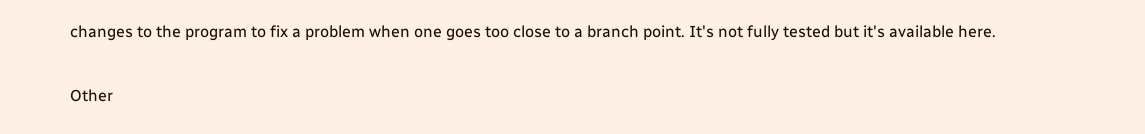changes to the program to fix a problem when one goes too close to a branch point. It's not fully tested but it's available here.

Other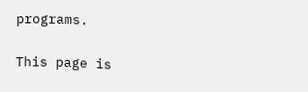programs.

This page is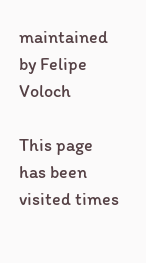maintained by Felipe Voloch

This page has been visited times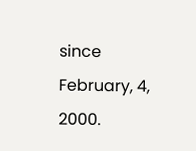since February, 4, 2000.